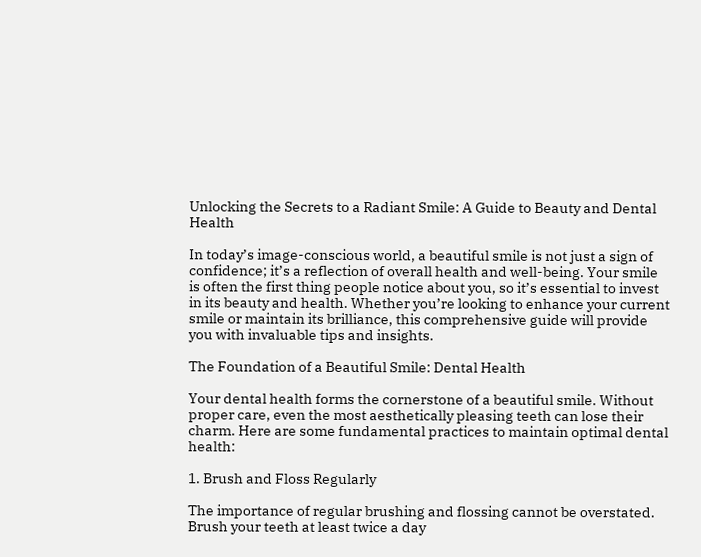Unlocking the Secrets to a Radiant Smile: A Guide to Beauty and Dental Health

In today’s image-conscious world, a beautiful smile is not just a sign of confidence; it’s a reflection of overall health and well-being. Your smile is often the first thing people notice about you, so it’s essential to invest in its beauty and health. Whether you’re looking to enhance your current smile or maintain its brilliance, this comprehensive guide will provide you with invaluable tips and insights.

The Foundation of a Beautiful Smile: Dental Health

Your dental health forms the cornerstone of a beautiful smile. Without proper care, even the most aesthetically pleasing teeth can lose their charm. Here are some fundamental practices to maintain optimal dental health:

1. Brush and Floss Regularly

The importance of regular brushing and flossing cannot be overstated. Brush your teeth at least twice a day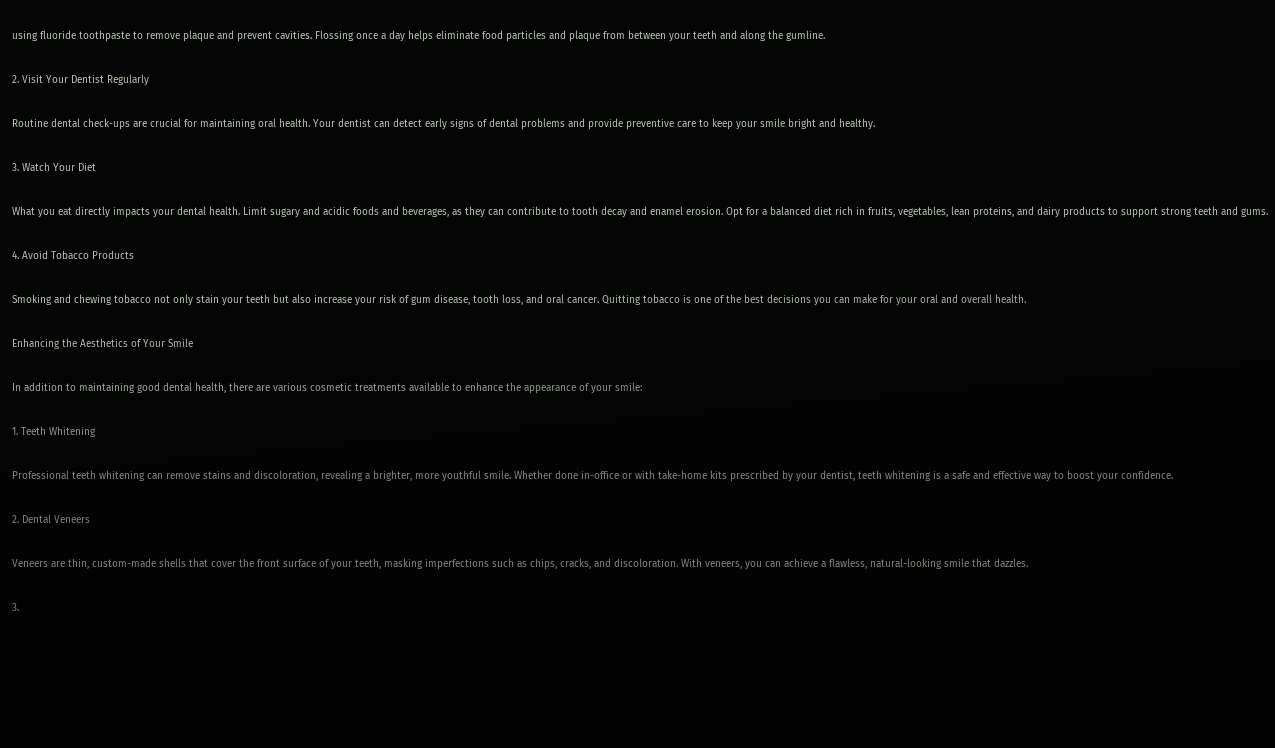using fluoride toothpaste to remove plaque and prevent cavities. Flossing once a day helps eliminate food particles and plaque from between your teeth and along the gumline.

2. Visit Your Dentist Regularly

Routine dental check-ups are crucial for maintaining oral health. Your dentist can detect early signs of dental problems and provide preventive care to keep your smile bright and healthy.

3. Watch Your Diet

What you eat directly impacts your dental health. Limit sugary and acidic foods and beverages, as they can contribute to tooth decay and enamel erosion. Opt for a balanced diet rich in fruits, vegetables, lean proteins, and dairy products to support strong teeth and gums.

4. Avoid Tobacco Products

Smoking and chewing tobacco not only stain your teeth but also increase your risk of gum disease, tooth loss, and oral cancer. Quitting tobacco is one of the best decisions you can make for your oral and overall health.

Enhancing the Aesthetics of Your Smile

In addition to maintaining good dental health, there are various cosmetic treatments available to enhance the appearance of your smile:

1. Teeth Whitening

Professional teeth whitening can remove stains and discoloration, revealing a brighter, more youthful smile. Whether done in-office or with take-home kits prescribed by your dentist, teeth whitening is a safe and effective way to boost your confidence.

2. Dental Veneers

Veneers are thin, custom-made shells that cover the front surface of your teeth, masking imperfections such as chips, cracks, and discoloration. With veneers, you can achieve a flawless, natural-looking smile that dazzles.

3.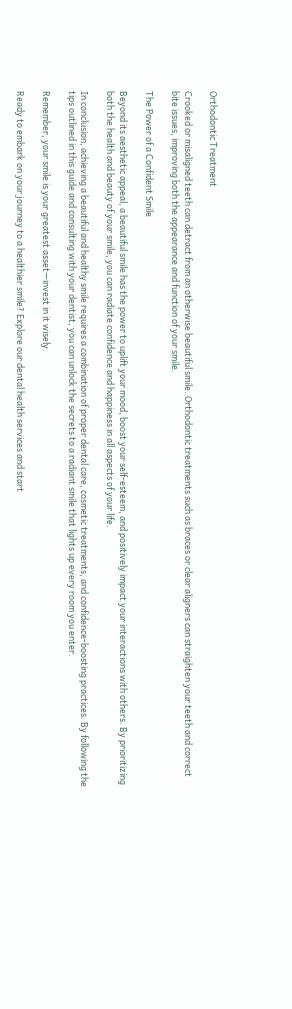Orthodontic Treatment

Crooked or misaligned teeth can detract from an otherwise beautiful smile. Orthodontic treatments such as braces or clear aligners can straighten your teeth and correct bite issues, improving both the appearance and function of your smile.

The Power of a Confident Smile

Beyond its aesthetic appeal, a beautiful smile has the power to uplift your mood, boost your self-esteem, and positively impact your interactions with others. By prioritizing both the health and beauty of your smile, you can radiate confidence and happiness in all aspects of your life.

In conclusion, achieving a beautiful and healthy smile requires a combination of proper dental care, cosmetic treatments, and confidence-boosting practices. By following the tips outlined in this guide and consulting with your dentist, you can unlock the secrets to a radiant smile that lights up every room you enter.

Remember, your smile is your greatest asset—invest in it wisely.

Ready to embark on your journey to a healthier smile? Explore our dental health services and start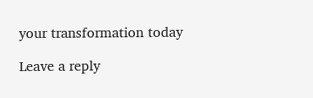your transformation today

Leave a reply